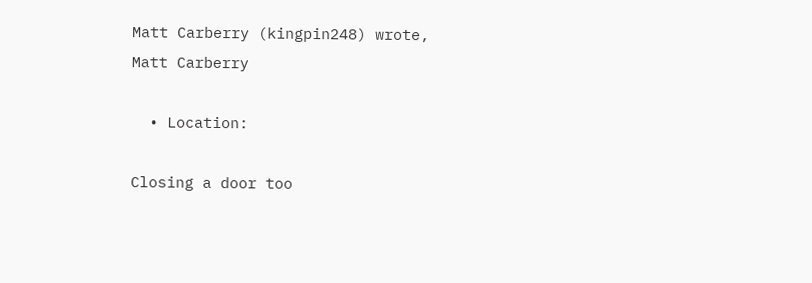Matt Carberry (kingpin248) wrote,
Matt Carberry

  • Location:

Closing a door too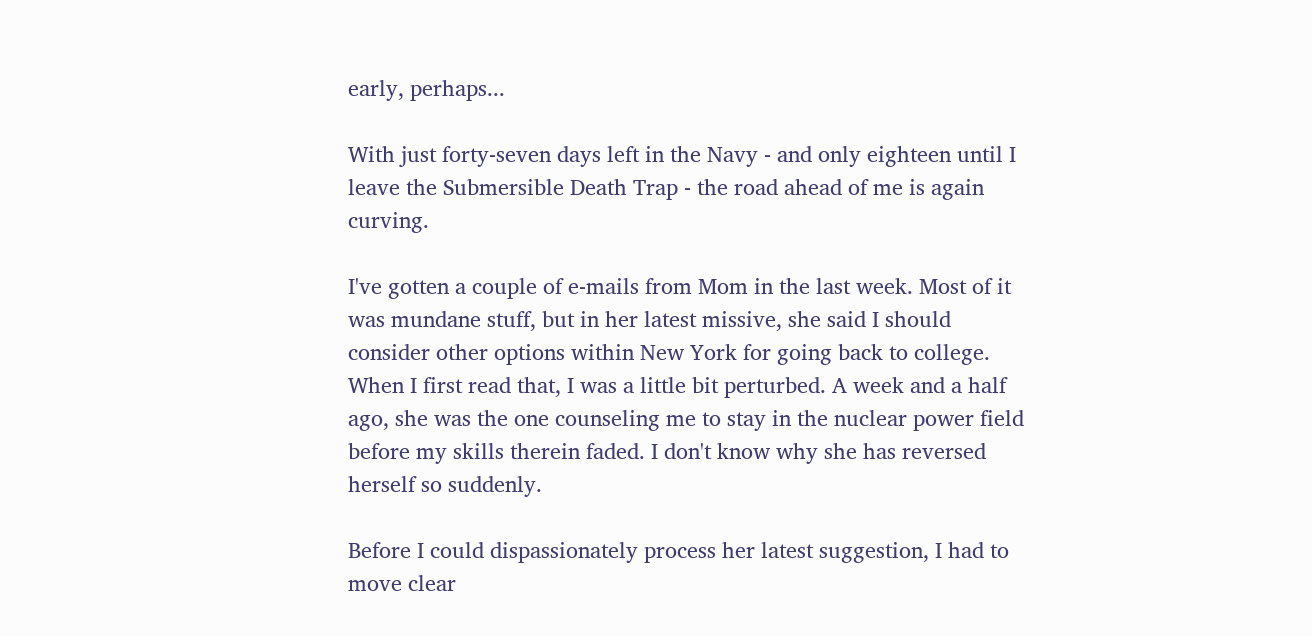early, perhaps...

With just forty-seven days left in the Navy - and only eighteen until I leave the Submersible Death Trap - the road ahead of me is again curving.

I've gotten a couple of e-mails from Mom in the last week. Most of it was mundane stuff, but in her latest missive, she said I should consider other options within New York for going back to college. When I first read that, I was a little bit perturbed. A week and a half ago, she was the one counseling me to stay in the nuclear power field before my skills therein faded. I don't know why she has reversed herself so suddenly.

Before I could dispassionately process her latest suggestion, I had to move clear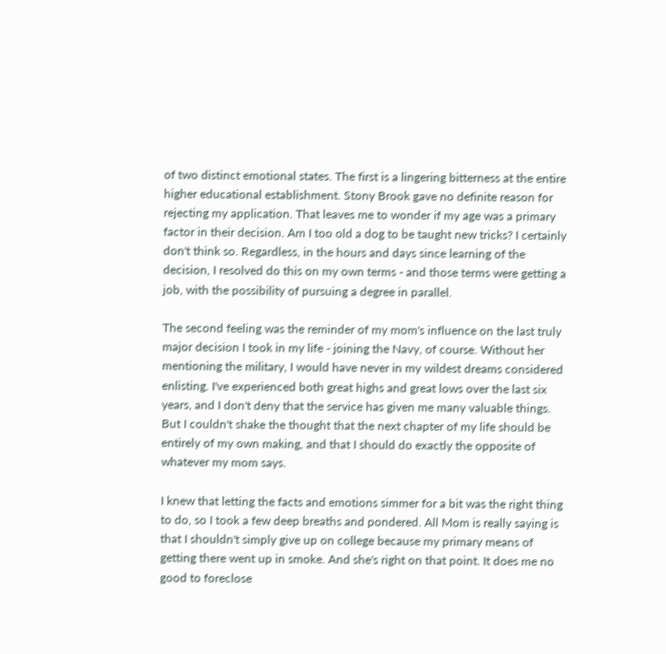of two distinct emotional states. The first is a lingering bitterness at the entire higher educational establishment. Stony Brook gave no definite reason for rejecting my application. That leaves me to wonder if my age was a primary factor in their decision. Am I too old a dog to be taught new tricks? I certainly don't think so. Regardless, in the hours and days since learning of the decision, I resolved do this on my own terms - and those terms were getting a job, with the possibility of pursuing a degree in parallel.

The second feeling was the reminder of my mom's influence on the last truly major decision I took in my life - joining the Navy, of course. Without her mentioning the military, I would have never in my wildest dreams considered enlisting. I've experienced both great highs and great lows over the last six years, and I don't deny that the service has given me many valuable things. But I couldn't shake the thought that the next chapter of my life should be entirely of my own making, and that I should do exactly the opposite of whatever my mom says.

I knew that letting the facts and emotions simmer for a bit was the right thing to do, so I took a few deep breaths and pondered. All Mom is really saying is that I shouldn't simply give up on college because my primary means of getting there went up in smoke. And she's right on that point. It does me no good to foreclose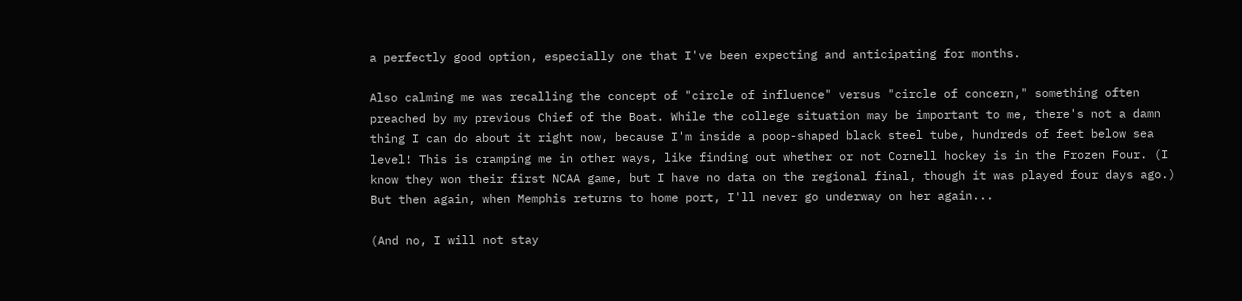a perfectly good option, especially one that I've been expecting and anticipating for months.

Also calming me was recalling the concept of "circle of influence" versus "circle of concern," something often preached by my previous Chief of the Boat. While the college situation may be important to me, there's not a damn thing I can do about it right now, because I'm inside a poop-shaped black steel tube, hundreds of feet below sea level! This is cramping me in other ways, like finding out whether or not Cornell hockey is in the Frozen Four. (I know they won their first NCAA game, but I have no data on the regional final, though it was played four days ago.) But then again, when Memphis returns to home port, I'll never go underway on her again...

(And no, I will not stay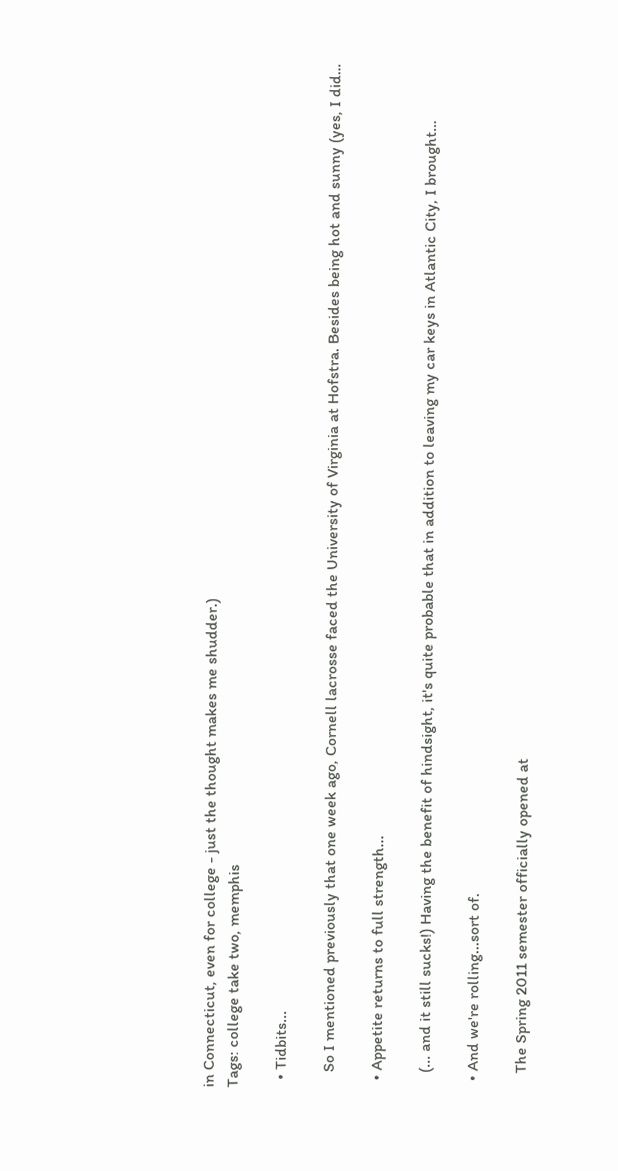in Connecticut, even for college - just the thought makes me shudder.)
Tags: college take two, memphis

  • Tidbits...

    So I mentioned previously that one week ago, Cornell lacrosse faced the University of Virginia at Hofstra. Besides being hot and sunny (yes, I did…

  • Appetite returns to full strength...

    (... and it still sucks!) Having the benefit of hindsight, it's quite probable that in addition to leaving my car keys in Atlantic City, I brought…

  • And we're rolling...sort of.

    The Spring 2011 semester officially opened at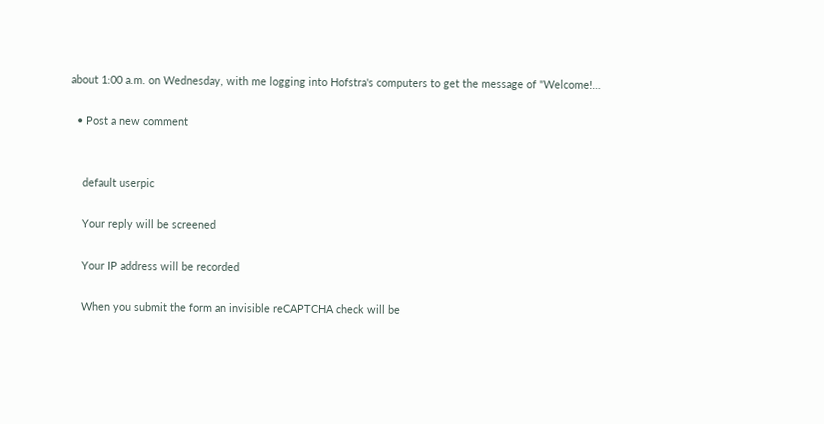about 1:00 a.m. on Wednesday, with me logging into Hofstra's computers to get the message of "Welcome!…

  • Post a new comment


    default userpic

    Your reply will be screened

    Your IP address will be recorded

    When you submit the form an invisible reCAPTCHA check will be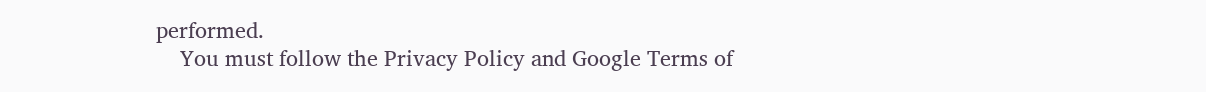performed.
    You must follow the Privacy Policy and Google Terms of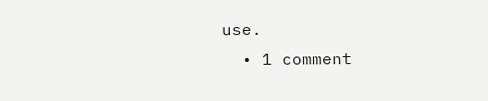use.
  • 1 comment